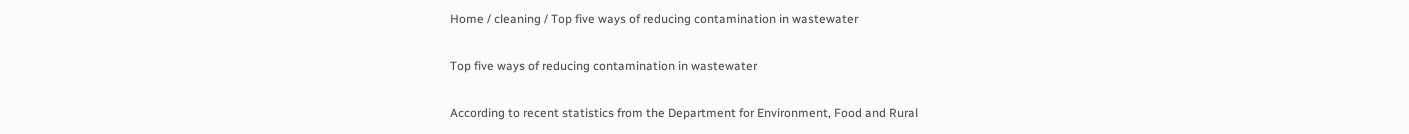Home / cleaning / Top five ways of reducing contamination in wastewater

Top five ways of reducing contamination in wastewater

According to recent statistics from the Department for Environment, Food and Rural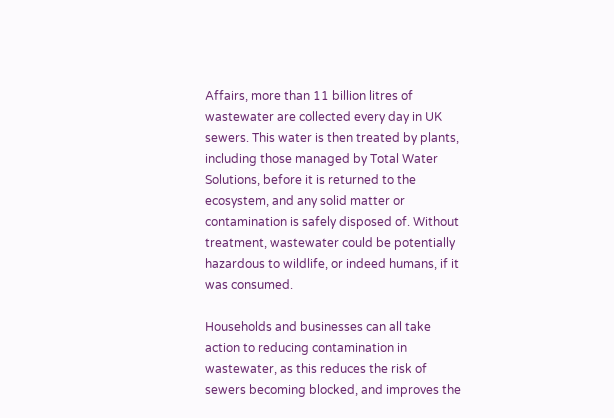Affairs, more than 11 billion litres of wastewater are collected every day in UK sewers. This water is then treated by plants, including those managed by Total Water Solutions, before it is returned to the ecosystem, and any solid matter or contamination is safely disposed of. Without treatment, wastewater could be potentially hazardous to wildlife, or indeed humans, if it was consumed.

Households and businesses can all take action to reducing contamination in wastewater, as this reduces the risk of sewers becoming blocked, and improves the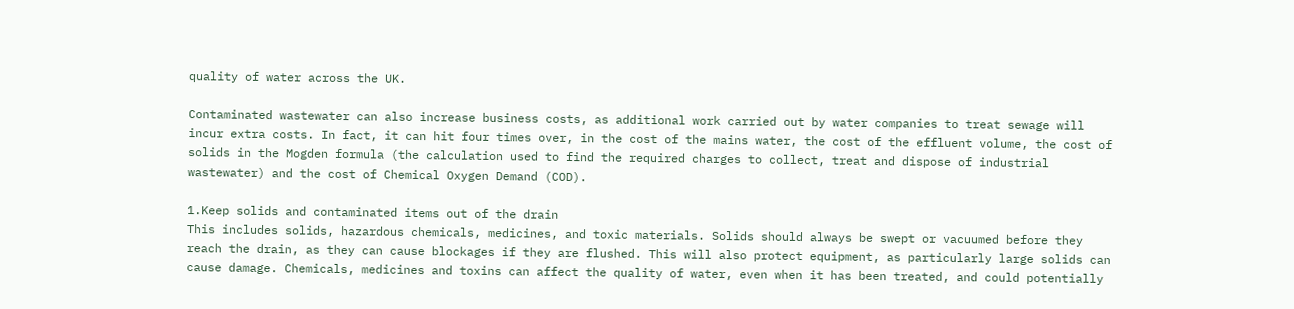quality of water across the UK.

Contaminated wastewater can also increase business costs, as additional work carried out by water companies to treat sewage will incur extra costs. In fact, it can hit four times over, in the cost of the mains water, the cost of the effluent volume, the cost of solids in the Mogden formula (the calculation used to find the required charges to collect, treat and dispose of industrial wastewater) and the cost of Chemical Oxygen Demand (COD).

1.Keep solids and contaminated items out of the drain
This includes solids, hazardous chemicals, medicines, and toxic materials. Solids should always be swept or vacuumed before they reach the drain, as they can cause blockages if they are flushed. This will also protect equipment, as particularly large solids can cause damage. Chemicals, medicines and toxins can affect the quality of water, even when it has been treated, and could potentially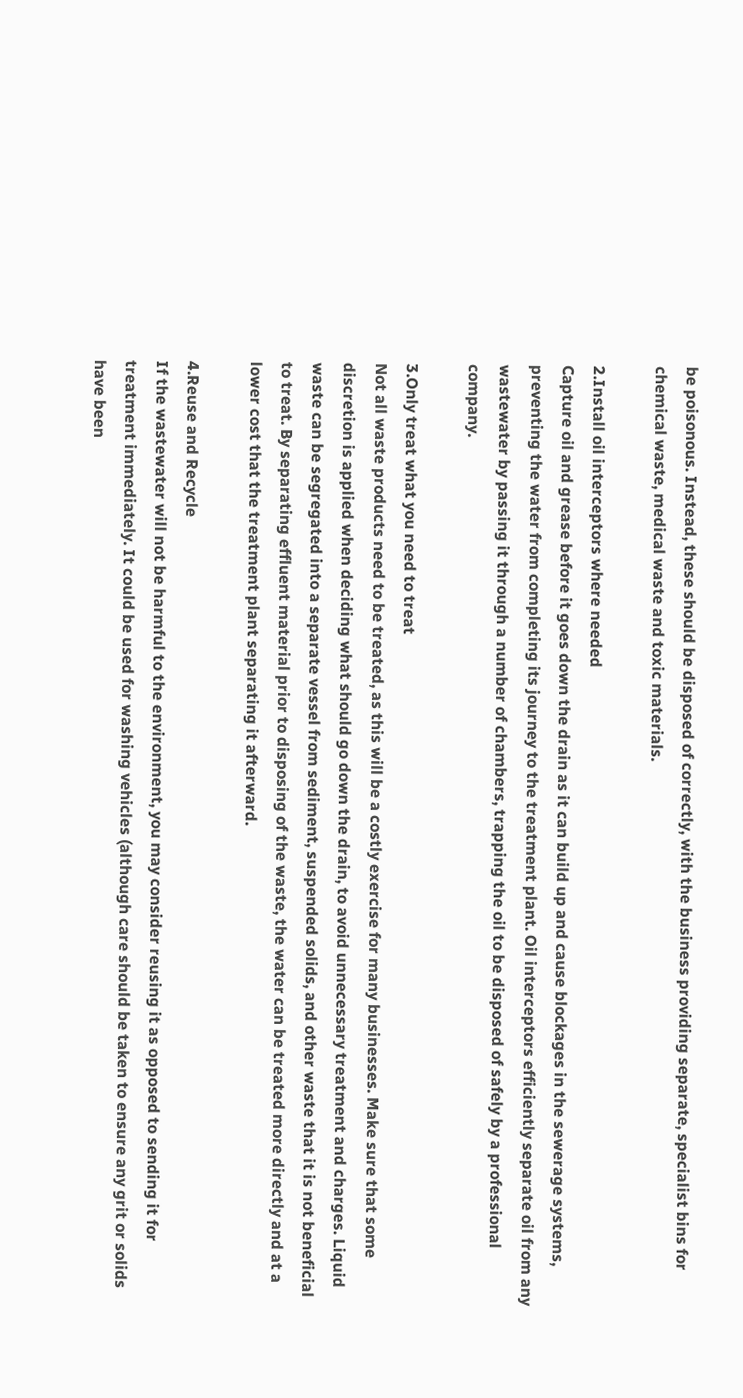be poisonous. Instead, these should be disposed of correctly, with the business providing separate, specialist bins for chemical waste, medical waste and toxic materials.

2.Install oil interceptors where needed
Capture oil and grease before it goes down the drain as it can build up and cause blockages in the sewerage systems, preventing the water from completing its journey to the treatment plant. Oil interceptors efficiently separate oil from any wastewater by passing it through a number of chambers, trapping the oil to be disposed of safely by a professional company.

3.Only treat what you need to treat
Not all waste products need to be treated, as this will be a costly exercise for many businesses. Make sure that some discretion is applied when deciding what should go down the drain, to avoid unnecessary treatment and charges. Liquid waste can be segregated into a separate vessel from sediment, suspended solids, and other waste that it is not beneficial to treat. By separating effluent material prior to disposing of the waste, the water can be treated more directly and at a lower cost that the treatment plant separating it afterward.

4.Reuse and Recycle
If the wastewater will not be harmful to the environment, you may consider reusing it as opposed to sending it for treatment immediately. It could be used for washing vehicles (although care should be taken to ensure any grit or solids have been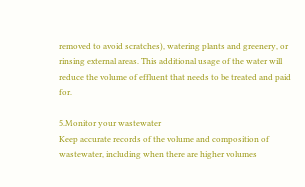removed to avoid scratches), watering plants and greenery, or rinsing external areas. This additional usage of the water will reduce the volume of effluent that needs to be treated and paid for.

5.Monitor your wastewater
Keep accurate records of the volume and composition of wastewater, including when there are higher volumes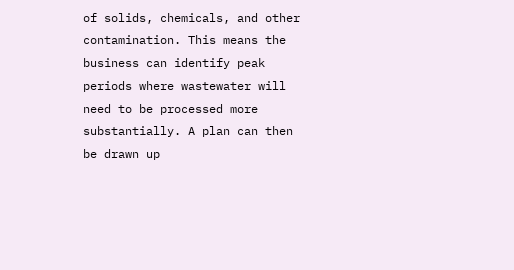of solids, chemicals, and other contamination. This means the business can identify peak periods where wastewater will need to be processed more substantially. A plan can then be drawn up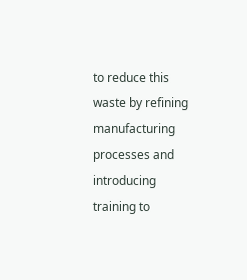to reduce this waste by refining manufacturing processes and introducing training to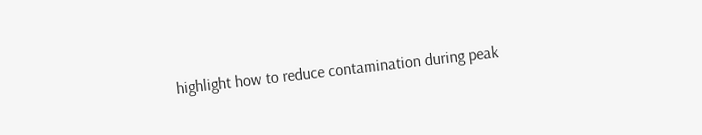highlight how to reduce contamination during peak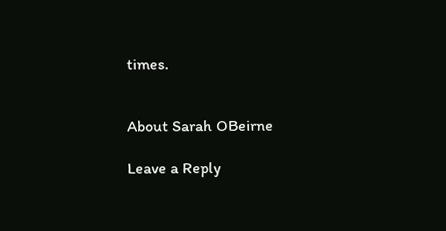times.


About Sarah OBeirne

Leave a Reply